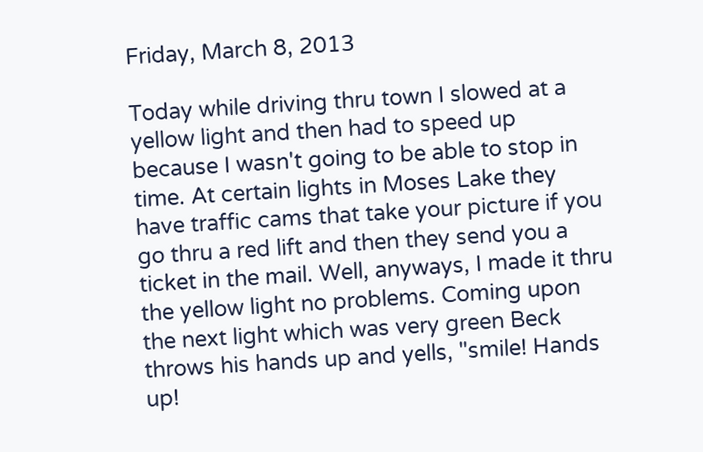Friday, March 8, 2013

Today while driving thru town I slowed at a yellow light and then had to speed up because I wasn't going to be able to stop in time. At certain lights in Moses Lake they have traffic cams that take your picture if you go thru a red lift and then they send you a ticket in the mail. Well, anyways, I made it thru the yellow light no problems. Coming upon the next light which was very green Beck throws his hands up and yells, "smile! Hands up!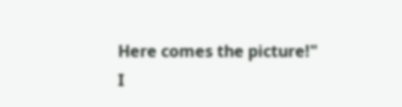Here comes the picture!"
I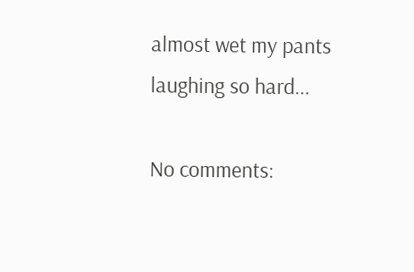almost wet my pants laughing so hard...

No comments: